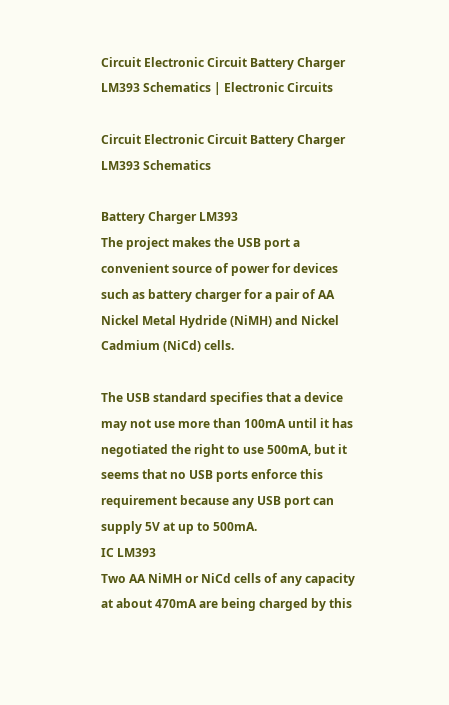Circuit Electronic Circuit Battery Charger LM393 Schematics | Electronic Circuits

Circuit Electronic Circuit Battery Charger LM393 Schematics

Battery Charger LM393
The project makes the USB port a convenient source of power for devices such as battery charger for a pair of AA Nickel Metal Hydride (NiMH) and Nickel Cadmium (NiCd) cells.

The USB standard specifies that a device may not use more than 100mA until it has negotiated the right to use 500mA, but it seems that no USB ports enforce this requirement because any USB port can supply 5V at up to 500mA.
IC LM393
Two AA NiMH or NiCd cells of any capacity at about 470mA are being charged by this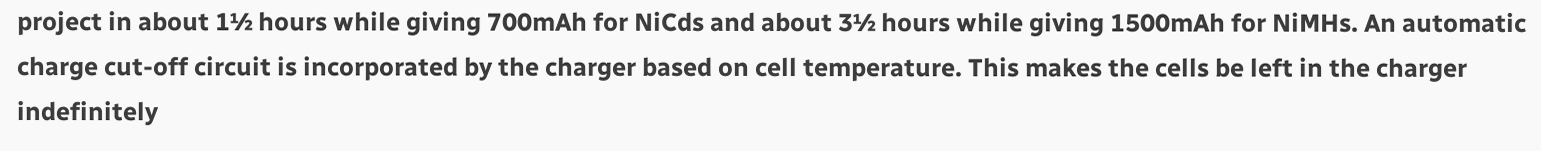project in about 1½ hours while giving 700mAh for NiCds and about 3½ hours while giving 1500mAh for NiMHs. An automatic charge cut-off circuit is incorporated by the charger based on cell temperature. This makes the cells be left in the charger indefinitely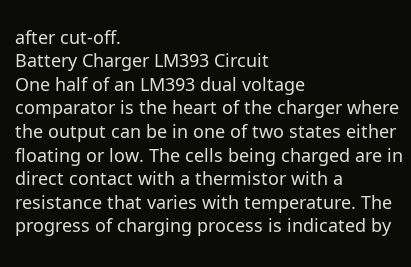after cut-off.
Battery Charger LM393 Circuit
One half of an LM393 dual voltage comparator is the heart of the charger where the output can be in one of two states either floating or low. The cells being charged are in direct contact with a thermistor with a resistance that varies with temperature. The progress of charging process is indicated by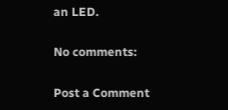an LED.

No comments:

Post a Comment